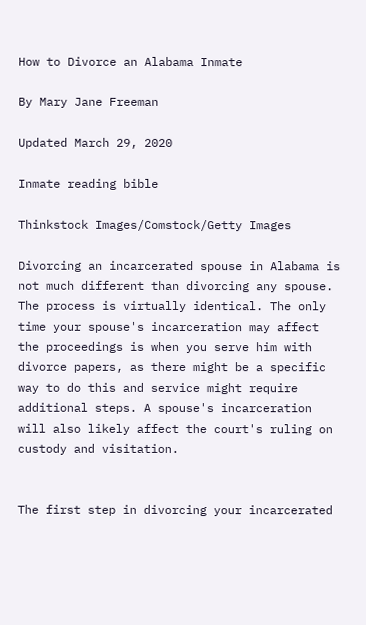How to Divorce an Alabama Inmate

By Mary Jane Freeman

Updated March 29, 2020

Inmate reading bible

Thinkstock Images/Comstock/Getty Images

Divorcing an incarcerated spouse in Alabama is not much different than divorcing any spouse. The process is virtually identical. The only time your spouse's incarceration may affect the proceedings is when you serve him with divorce papers, as there might be a specific way to do this and service might require additional steps. A spouse's incarceration will also likely affect the court's ruling on custody and visitation.


The first step in divorcing your incarcerated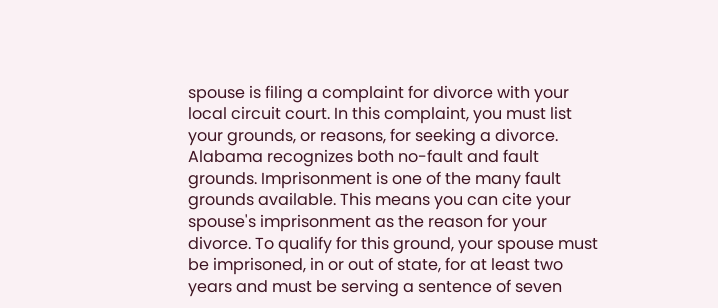spouse is filing a complaint for divorce with your local circuit court. In this complaint, you must list your grounds, or reasons, for seeking a divorce. Alabama recognizes both no-fault and fault grounds. Imprisonment is one of the many fault grounds available. This means you can cite your spouse's imprisonment as the reason for your divorce. To qualify for this ground, your spouse must be imprisoned, in or out of state, for at least two years and must be serving a sentence of seven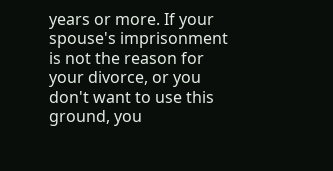years or more. If your spouse's imprisonment is not the reason for your divorce, or you don't want to use this ground, you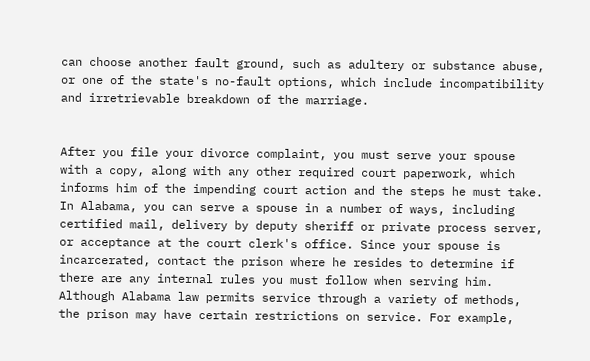can choose another fault ground, such as adultery or substance abuse, or one of the state's no-fault options, which include incompatibility and irretrievable breakdown of the marriage.


After you file your divorce complaint, you must serve your spouse with a copy, along with any other required court paperwork, which informs him of the impending court action and the steps he must take. In Alabama, you can serve a spouse in a number of ways, including certified mail, delivery by deputy sheriff or private process server, or acceptance at the court clerk's office. Since your spouse is incarcerated, contact the prison where he resides to determine if there are any internal rules you must follow when serving him. Although Alabama law permits service through a variety of methods, the prison may have certain restrictions on service. For example,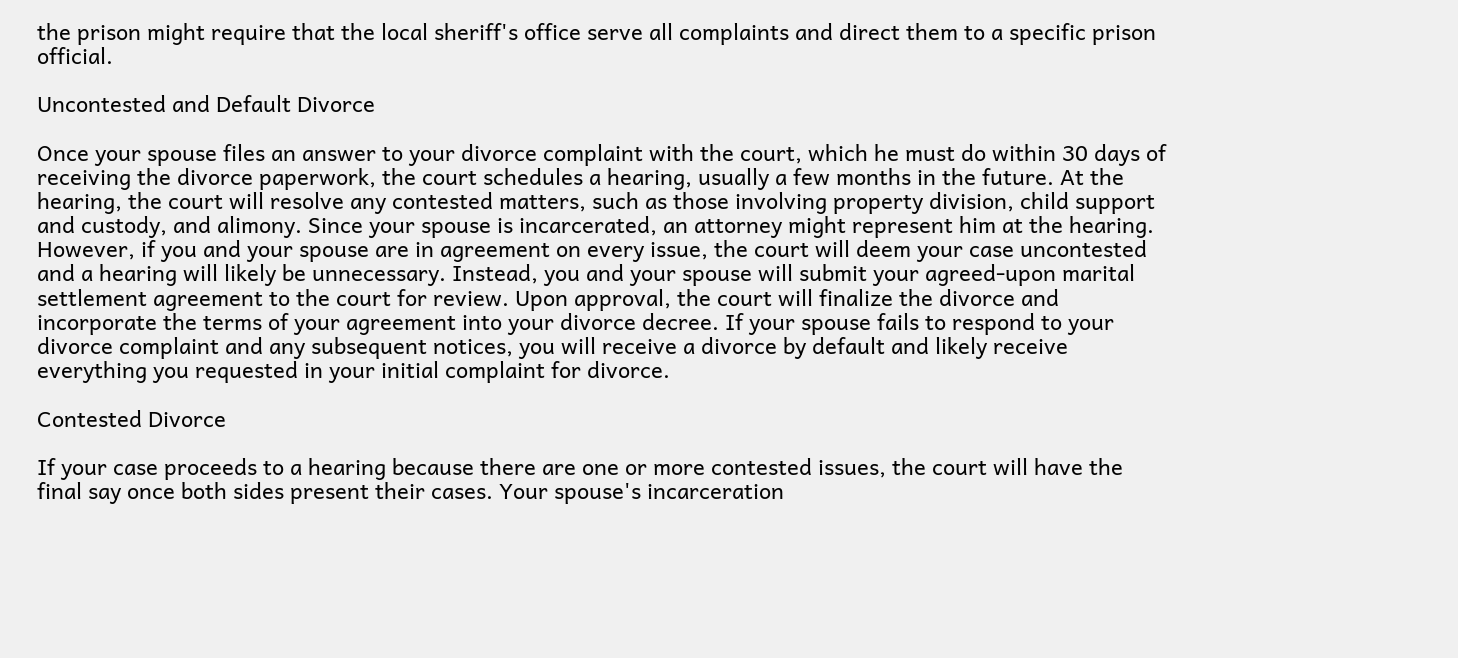the prison might require that the local sheriff's office serve all complaints and direct them to a specific prison official.

Uncontested and Default Divorce

Once your spouse files an answer to your divorce complaint with the court, which he must do within 30 days of receiving the divorce paperwork, the court schedules a hearing, usually a few months in the future. At the hearing, the court will resolve any contested matters, such as those involving property division, child support and custody, and alimony. Since your spouse is incarcerated, an attorney might represent him at the hearing. However, if you and your spouse are in agreement on every issue, the court will deem your case uncontested and a hearing will likely be unnecessary. Instead, you and your spouse will submit your agreed-upon marital settlement agreement to the court for review. Upon approval, the court will finalize the divorce and incorporate the terms of your agreement into your divorce decree. If your spouse fails to respond to your divorce complaint and any subsequent notices, you will receive a divorce by default and likely receive everything you requested in your initial complaint for divorce.

Contested Divorce

If your case proceeds to a hearing because there are one or more contested issues, the court will have the final say once both sides present their cases. Your spouse's incarceration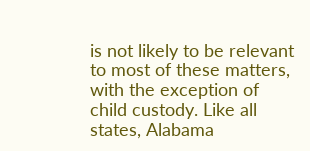is not likely to be relevant to most of these matters, with the exception of child custody. Like all states, Alabama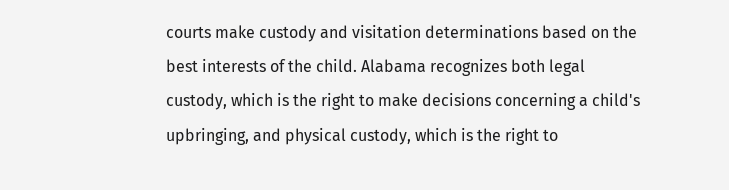courts make custody and visitation determinations based on the best interests of the child. Alabama recognizes both legal custody, which is the right to make decisions concerning a child's upbringing, and physical custody, which is the right to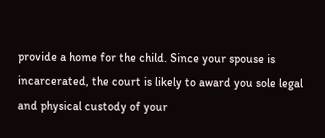provide a home for the child. Since your spouse is incarcerated, the court is likely to award you sole legal and physical custody of your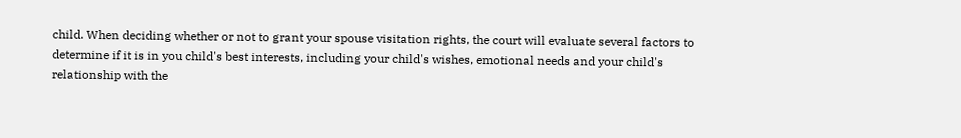child. When deciding whether or not to grant your spouse visitation rights, the court will evaluate several factors to determine if it is in you child's best interests, including your child's wishes, emotional needs and your child's relationship with the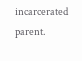incarcerated parent.